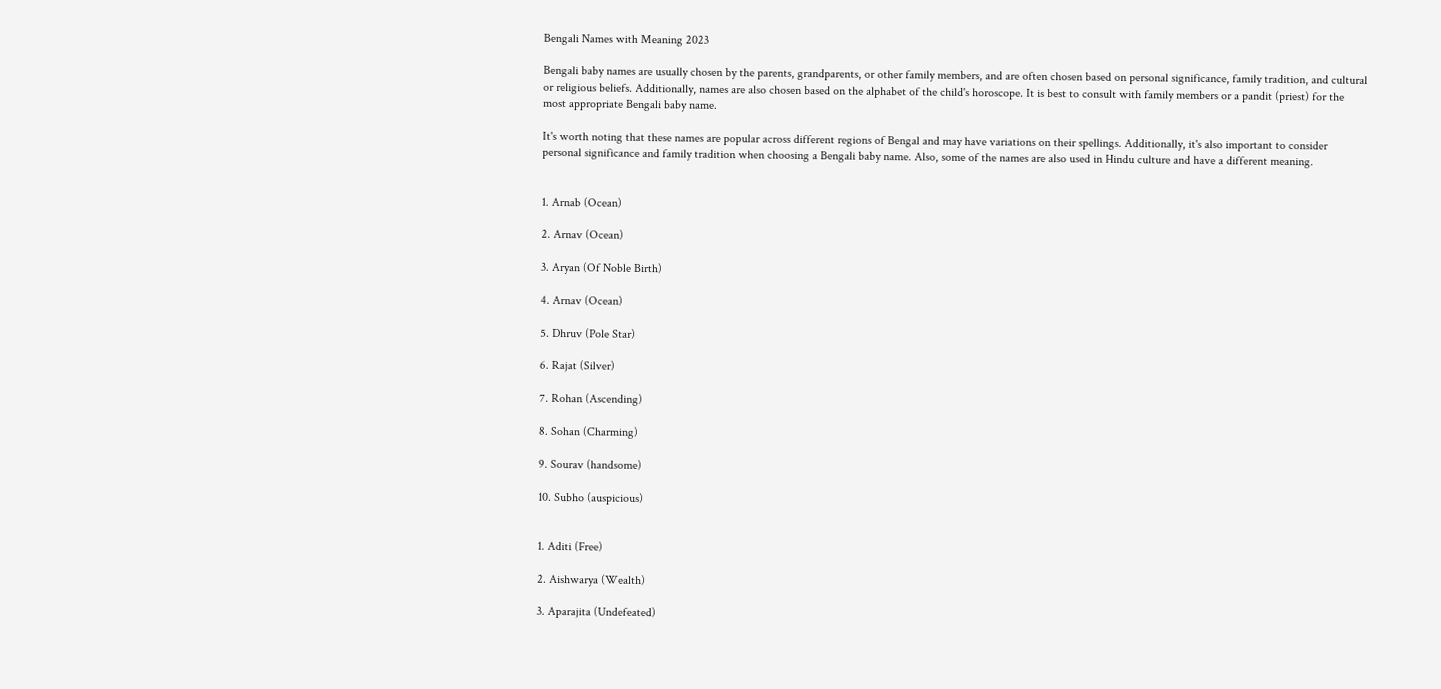Bengali Names with Meaning 2023

Bengali baby names are usually chosen by the parents, grandparents, or other family members, and are often chosen based on personal significance, family tradition, and cultural or religious beliefs. Additionally, names are also chosen based on the alphabet of the child's horoscope. It is best to consult with family members or a pandit (priest) for the most appropriate Bengali baby name.

It's worth noting that these names are popular across different regions of Bengal and may have variations on their spellings. Additionally, it's also important to consider personal significance and family tradition when choosing a Bengali baby name. Also, some of the names are also used in Hindu culture and have a different meaning.


1. Arnab (Ocean)

2. Arnav (Ocean)

3. Aryan (Of Noble Birth)

4. Arnav (Ocean)

5. Dhruv (Pole Star)

6. Rajat (Silver)

7. Rohan (Ascending)

8. Sohan (Charming)

9. Sourav (handsome)

10. Subho (auspicious)


1. Aditi (Free)

2. Aishwarya (Wealth)

3. Aparajita (Undefeated)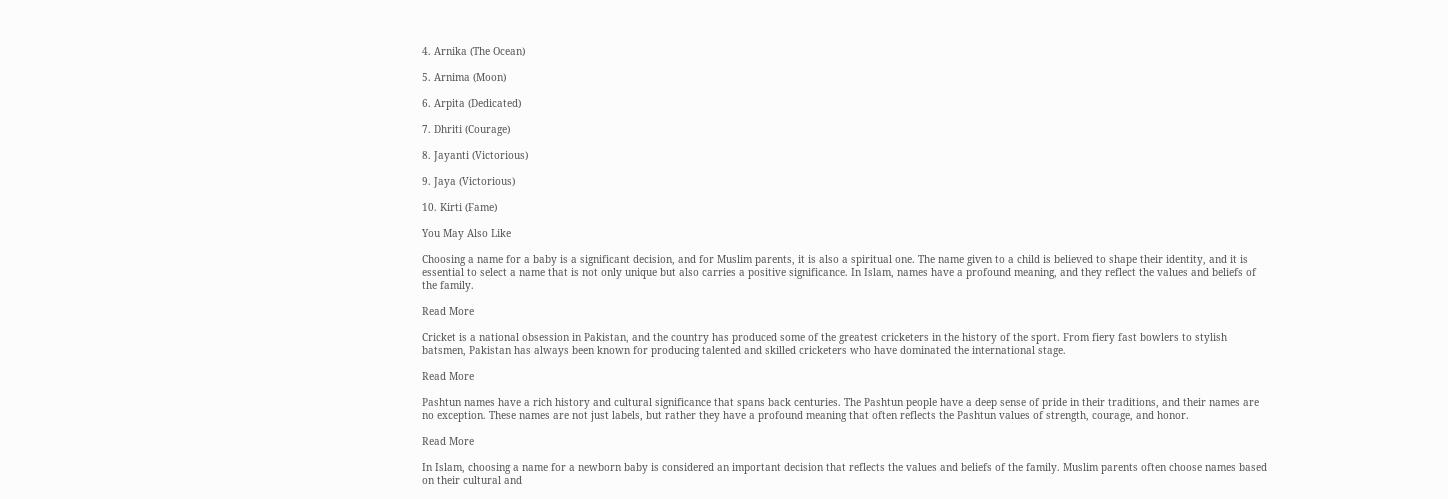4. Arnika (The Ocean)

5. Arnima (Moon)

6. Arpita (Dedicated)

7. Dhriti (Courage)

8. Jayanti (Victorious)

9. Jaya (Victorious)

10. Kirti (Fame)

You May Also Like

Choosing a name for a baby is a significant decision, and for Muslim parents, it is also a spiritual one. The name given to a child is believed to shape their identity, and it is essential to select a name that is not only unique but also carries a positive significance. In Islam, names have a profound meaning, and they reflect the values and beliefs of the family.

Read More

Cricket is a national obsession in Pakistan, and the country has produced some of the greatest cricketers in the history of the sport. From fiery fast bowlers to stylish batsmen, Pakistan has always been known for producing talented and skilled cricketers who have dominated the international stage.

Read More

Pashtun names have a rich history and cultural significance that spans back centuries. The Pashtun people have a deep sense of pride in their traditions, and their names are no exception. These names are not just labels, but rather they have a profound meaning that often reflects the Pashtun values of strength, courage, and honor.

Read More

In Islam, choosing a name for a newborn baby is considered an important decision that reflects the values and beliefs of the family. Muslim parents often choose names based on their cultural and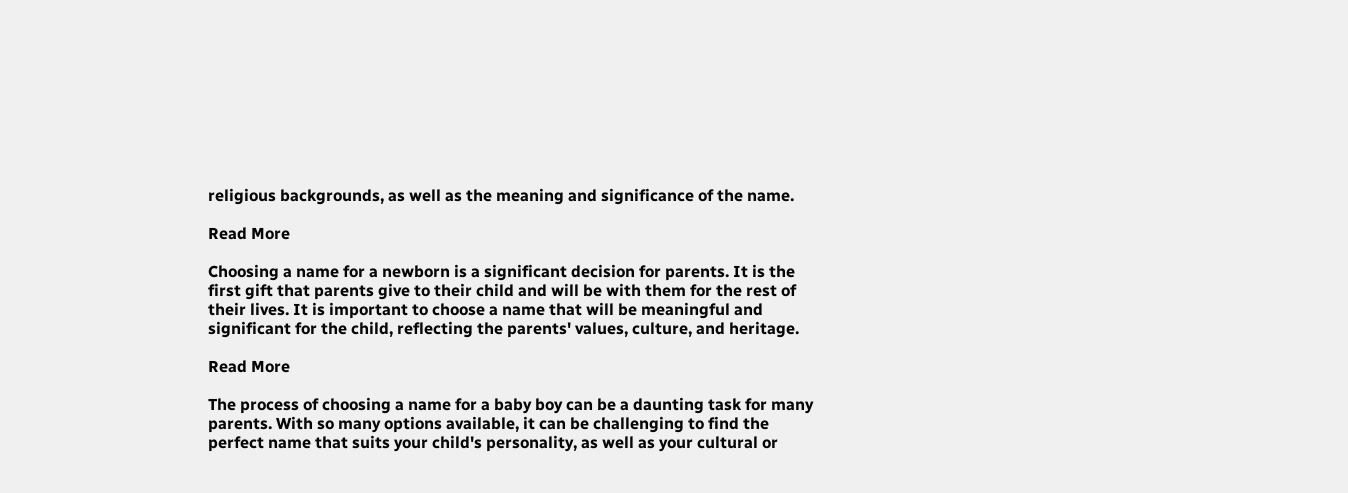religious backgrounds, as well as the meaning and significance of the name.

Read More

Choosing a name for a newborn is a significant decision for parents. It is the first gift that parents give to their child and will be with them for the rest of their lives. It is important to choose a name that will be meaningful and significant for the child, reflecting the parents' values, culture, and heritage.

Read More

The process of choosing a name for a baby boy can be a daunting task for many parents. With so many options available, it can be challenging to find the perfect name that suits your child's personality, as well as your cultural or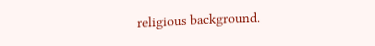religious background.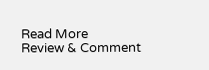Read More
Review & Comment